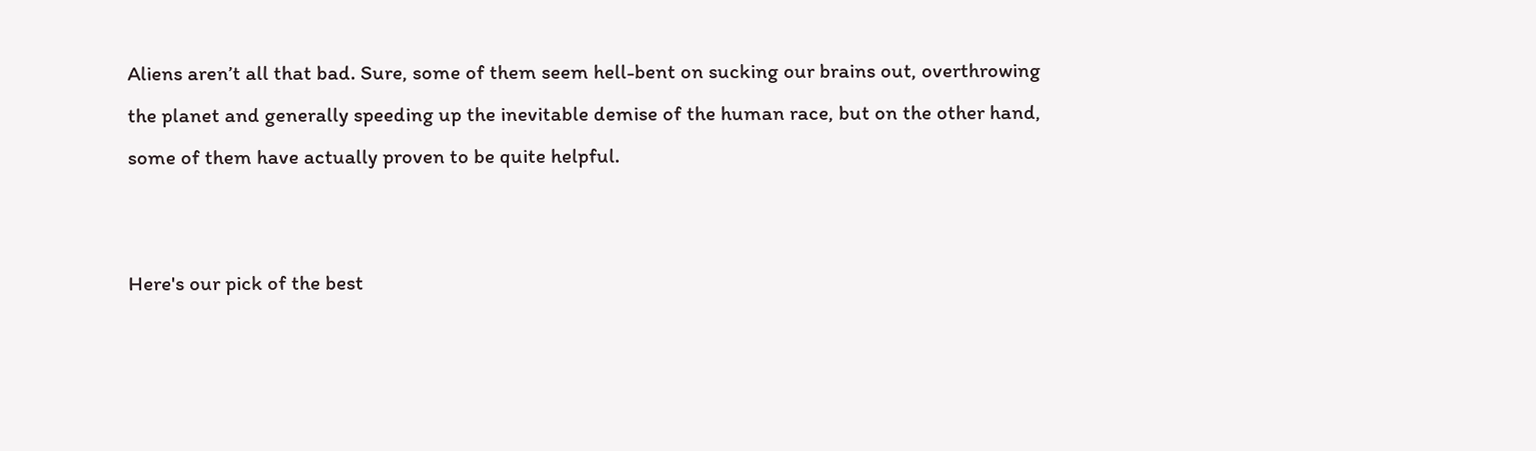Aliens aren’t all that bad. Sure, some of them seem hell-bent on sucking our brains out, overthrowing the planet and generally speeding up the inevitable demise of the human race, but on the other hand, some of them have actually proven to be quite helpful.


Here's our pick of the best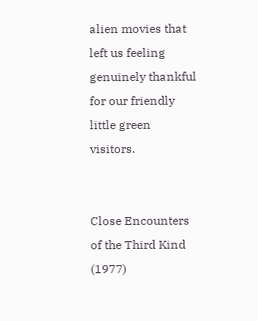alien movies that left us feeling genuinely thankful for our friendly little green visitors.


Close Encounters of the Third Kind (1977)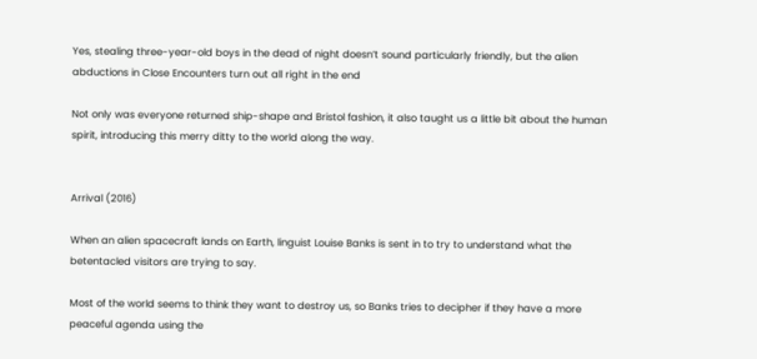Yes, stealing three-year-old boys in the dead of night doesn’t sound particularly friendly, but the alien abductions in Close Encounters turn out all right in the end

Not only was everyone returned ship-shape and Bristol fashion, it also taught us a little bit about the human spirit, introducing this merry ditty to the world along the way.


Arrival (2016)

When an alien spacecraft lands on Earth, linguist Louise Banks is sent in to try to understand what the betentacled visitors are trying to say.

Most of the world seems to think they want to destroy us, so Banks tries to decipher if they have a more peaceful agenda using the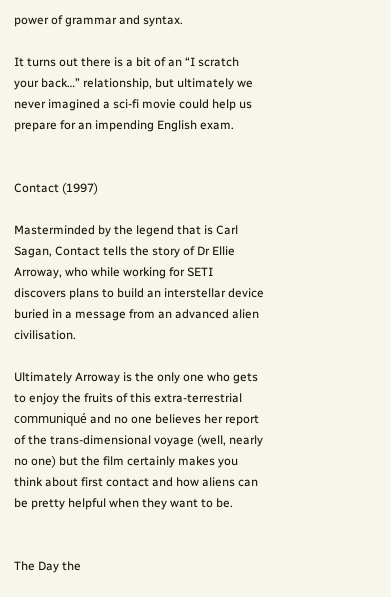power of grammar and syntax.

It turns out there is a bit of an “I scratch your back…” relationship, but ultimately we never imagined a sci-fi movie could help us prepare for an impending English exam.


Contact (1997)

Masterminded by the legend that is Carl Sagan, Contact tells the story of Dr Ellie Arroway, who while working for SETI discovers plans to build an interstellar device buried in a message from an advanced alien civilisation.

Ultimately Arroway is the only one who gets to enjoy the fruits of this extra-terrestrial communiqué and no one believes her report of the trans-dimensional voyage (well, nearly no one) but the film certainly makes you think about first contact and how aliens can be pretty helpful when they want to be.


The Day the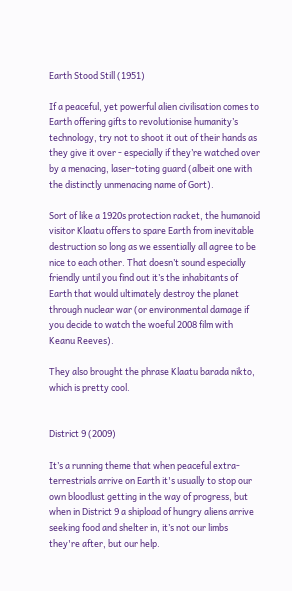Earth Stood Still (1951)

If a peaceful, yet powerful alien civilisation comes to Earth offering gifts to revolutionise humanity’s technology, try not to shoot it out of their hands as they give it over - especially if they’re watched over by a menacing, laser-toting guard (albeit one with the distinctly unmenacing name of Gort).

Sort of like a 1920s protection racket, the humanoid visitor Klaatu offers to spare Earth from inevitable destruction so long as we essentially all agree to be nice to each other. That doesn’t sound especially friendly until you find out it’s the inhabitants of Earth that would ultimately destroy the planet through nuclear war (or environmental damage if you decide to watch the woeful 2008 film with Keanu Reeves).

They also brought the phrase Klaatu barada nikto, which is pretty cool.


District 9 (2009)

It’s a running theme that when peaceful extra-terrestrials arrive on Earth it's usually to stop our own bloodlust getting in the way of progress, but when in District 9 a shipload of hungry aliens arrive seeking food and shelter in, it’s not our limbs they're after, but our help.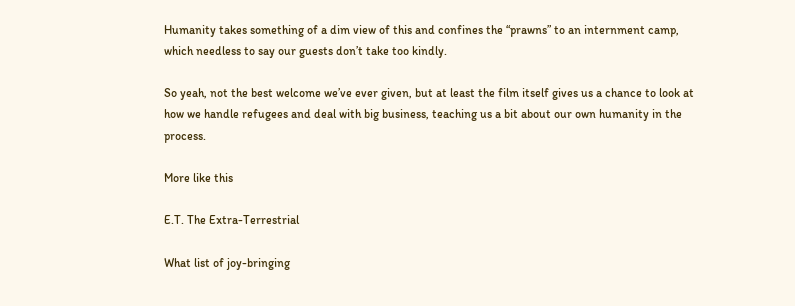Humanity takes something of a dim view of this and confines the “prawns” to an internment camp, which needless to say our guests don’t take too kindly.

So yeah, not the best welcome we’ve ever given, but at least the film itself gives us a chance to look at how we handle refugees and deal with big business, teaching us a bit about our own humanity in the process.

More like this

E.T. The Extra-Terrestrial

What list of joy-bringing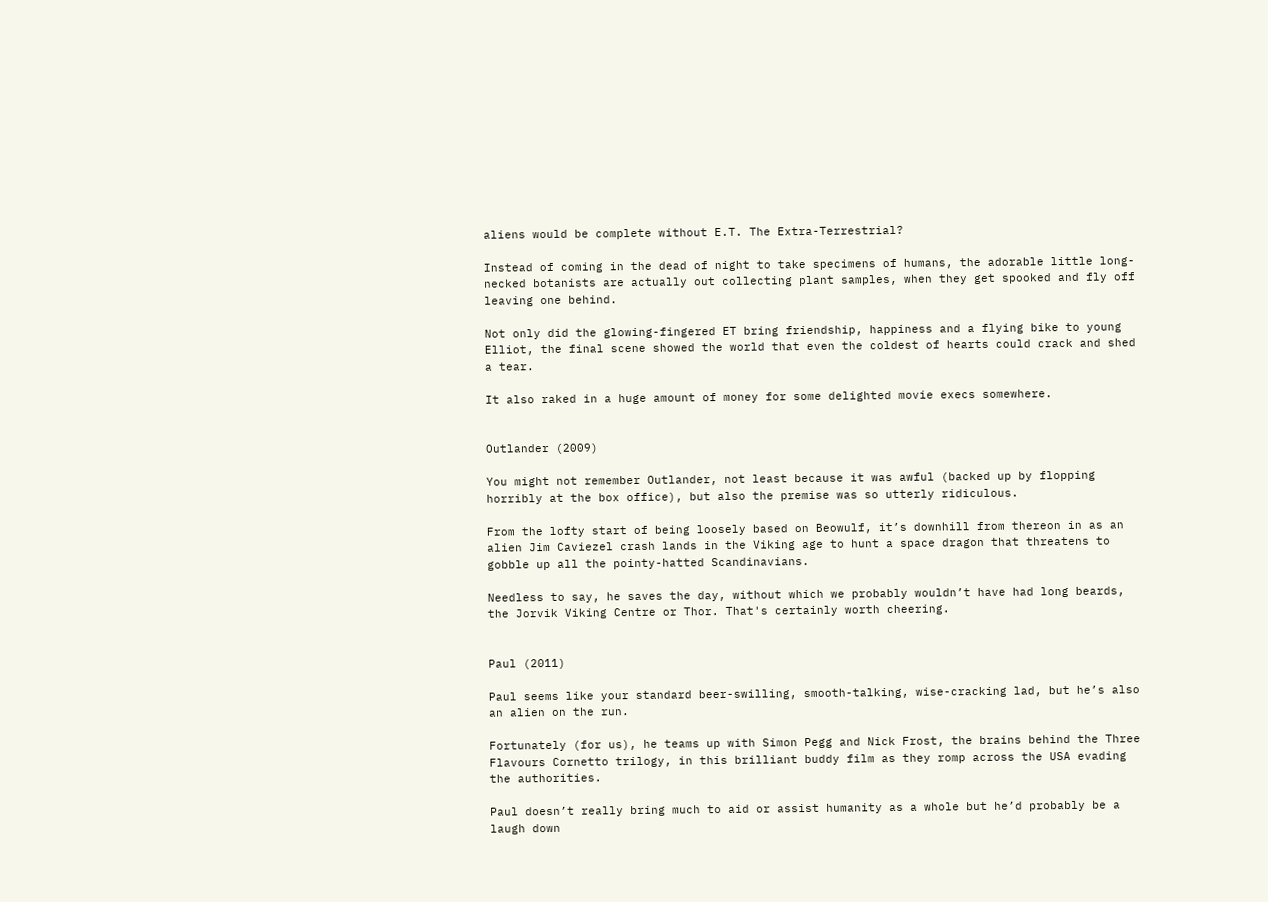aliens would be complete without E.T. The Extra-Terrestrial?

Instead of coming in the dead of night to take specimens of humans, the adorable little long-necked botanists are actually out collecting plant samples, when they get spooked and fly off leaving one behind.

Not only did the glowing-fingered ET bring friendship, happiness and a flying bike to young Elliot, the final scene showed the world that even the coldest of hearts could crack and shed a tear.

It also raked in a huge amount of money for some delighted movie execs somewhere.


Outlander (2009)

You might not remember Outlander, not least because it was awful (backed up by flopping horribly at the box office), but also the premise was so utterly ridiculous.

From the lofty start of being loosely based on Beowulf, it’s downhill from thereon in as an alien Jim Caviezel crash lands in the Viking age to hunt a space dragon that threatens to gobble up all the pointy-hatted Scandinavians.

Needless to say, he saves the day, without which we probably wouldn’t have had long beards, the Jorvik Viking Centre or Thor. That's certainly worth cheering.


Paul (2011)

Paul seems like your standard beer-swilling, smooth-talking, wise-cracking lad, but he’s also an alien on the run.

Fortunately (for us), he teams up with Simon Pegg and Nick Frost, the brains behind the Three Flavours Cornetto trilogy, in this brilliant buddy film as they romp across the USA evading the authorities.

Paul doesn’t really bring much to aid or assist humanity as a whole but he’d probably be a laugh down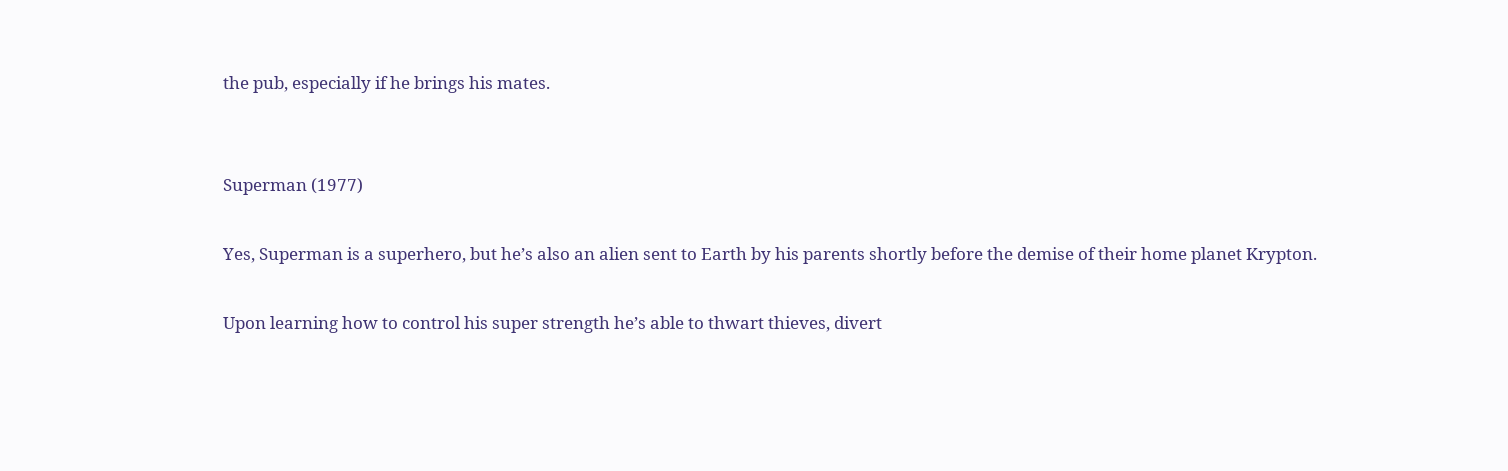the pub, especially if he brings his mates.


Superman (1977)

Yes, Superman is a superhero, but he’s also an alien sent to Earth by his parents shortly before the demise of their home planet Krypton.

Upon learning how to control his super strength he’s able to thwart thieves, divert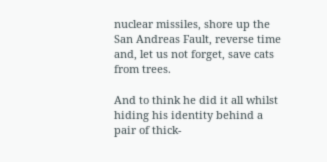nuclear missiles, shore up the San Andreas Fault, reverse time and, let us not forget, save cats from trees.

And to think he did it all whilst hiding his identity behind a pair of thick-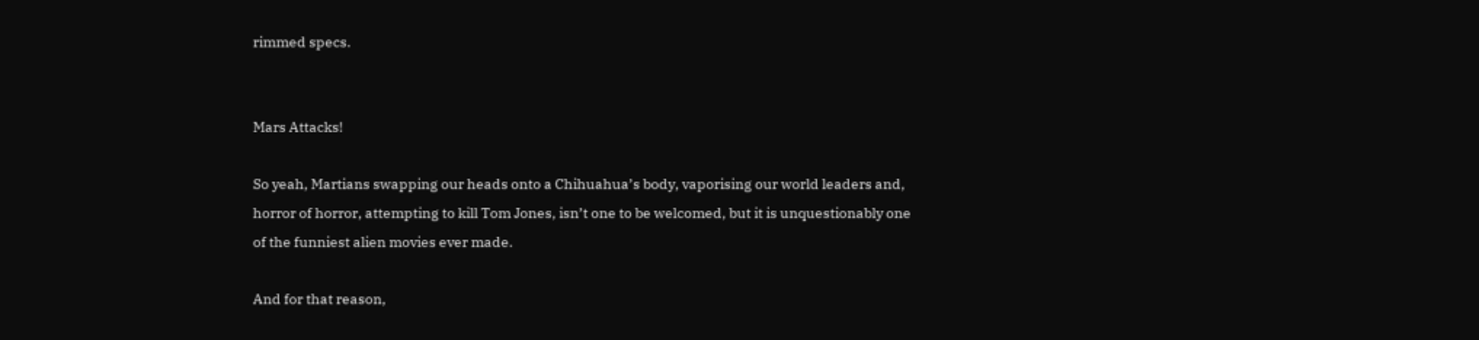rimmed specs.


Mars Attacks!

So yeah, Martians swapping our heads onto a Chihuahua’s body, vaporising our world leaders and, horror of horror, attempting to kill Tom Jones, isn’t one to be welcomed, but it is unquestionably one of the funniest alien movies ever made.

And for that reason,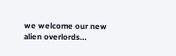we welcome our new alien overlords…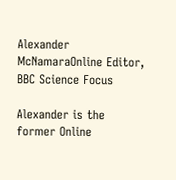Alexander McNamaraOnline Editor, BBC Science Focus

Alexander is the former Online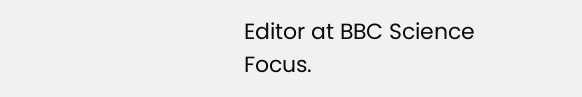Editor at BBC Science Focus.